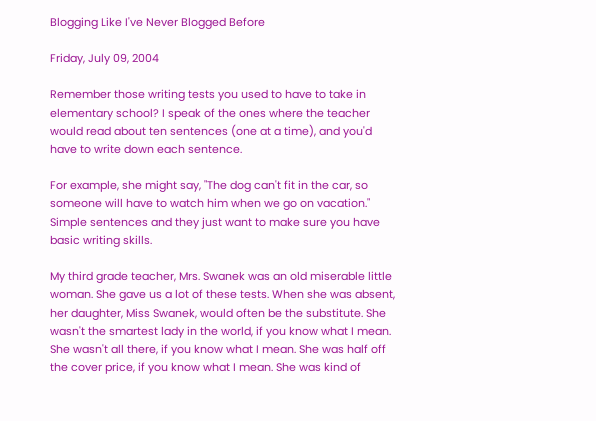Blogging Like I've Never Blogged Before

Friday, July 09, 2004

Remember those writing tests you used to have to take in elementary school? I speak of the ones where the teacher would read about ten sentences (one at a time), and you'd have to write down each sentence.

For example, she might say, "The dog can't fit in the car, so someone will have to watch him when we go on vacation." Simple sentences and they just want to make sure you have basic writing skills.

My third grade teacher, Mrs. Swanek was an old miserable little woman. She gave us a lot of these tests. When she was absent, her daughter, Miss Swanek, would often be the substitute. She wasn't the smartest lady in the world, if you know what I mean. She wasn't all there, if you know what I mean. She was half off the cover price, if you know what I mean. She was kind of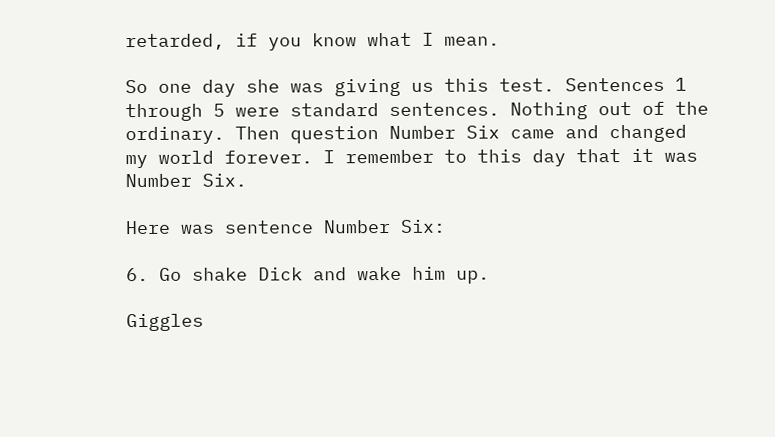retarded, if you know what I mean.

So one day she was giving us this test. Sentences 1 through 5 were standard sentences. Nothing out of the ordinary. Then question Number Six came and changed my world forever. I remember to this day that it was Number Six.

Here was sentence Number Six:

6. Go shake Dick and wake him up.

Giggles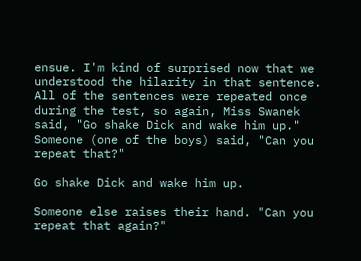ensue. I'm kind of surprised now that we understood the hilarity in that sentence. All of the sentences were repeated once during the test, so again, Miss Swanek said, "Go shake Dick and wake him up." Someone (one of the boys) said, "Can you repeat that?"

Go shake Dick and wake him up.

Someone else raises their hand. "Can you repeat that again?"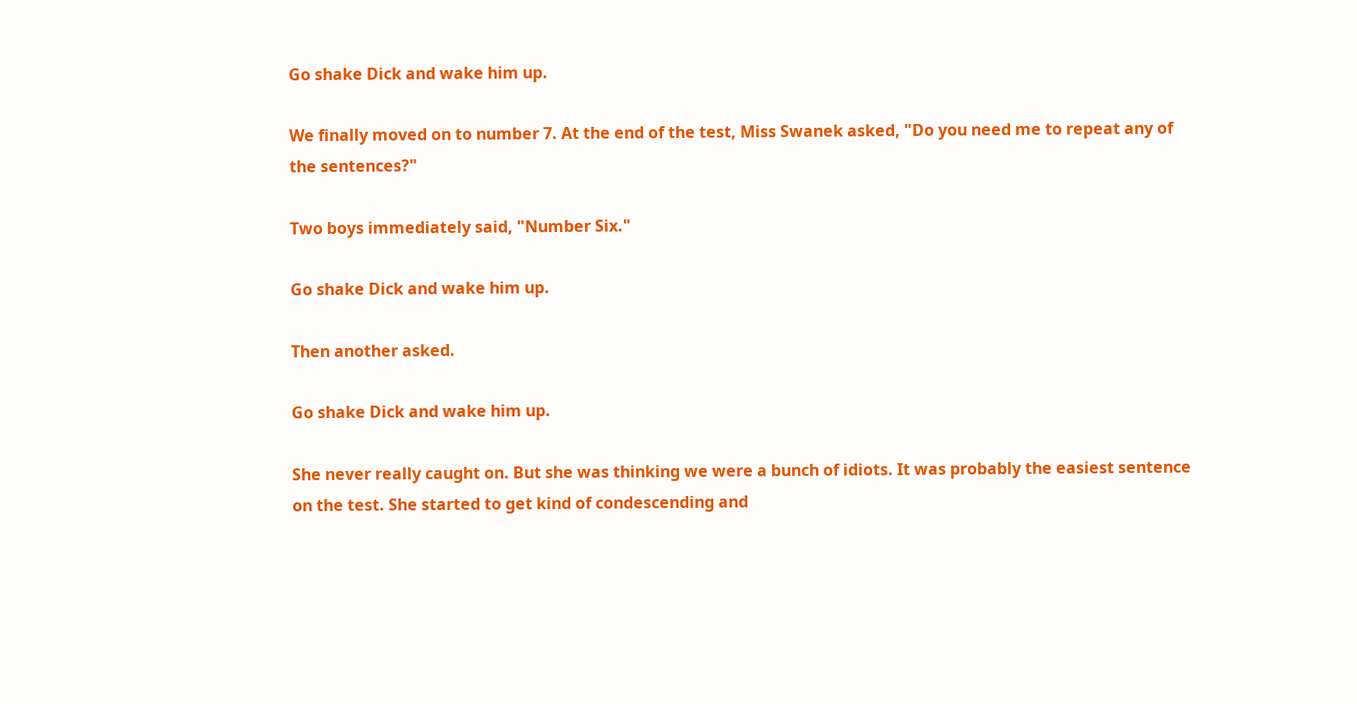Go shake Dick and wake him up.

We finally moved on to number 7. At the end of the test, Miss Swanek asked, "Do you need me to repeat any of the sentences?"

Two boys immediately said, "Number Six."

Go shake Dick and wake him up.

Then another asked.

Go shake Dick and wake him up.

She never really caught on. But she was thinking we were a bunch of idiots. It was probably the easiest sentence on the test. She started to get kind of condescending and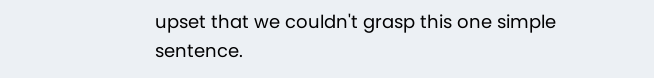upset that we couldn't grasp this one simple sentence.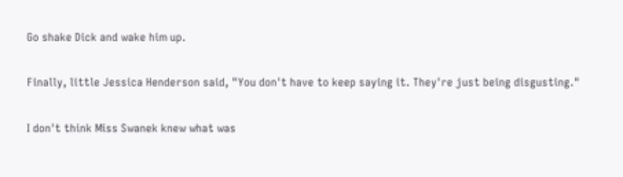Go shake Dick and wake him up.

Finally, little Jessica Henderson said, "You don't have to keep saying it. They're just being disgusting."

I don't think Miss Swanek knew what was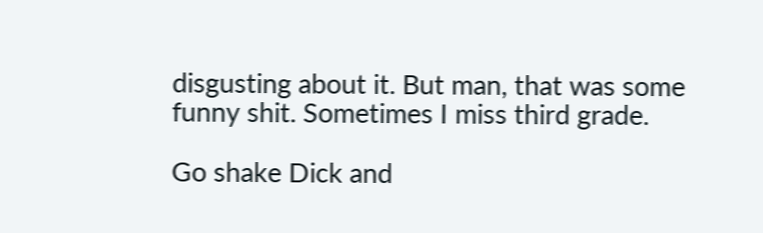disgusting about it. But man, that was some funny shit. Sometimes I miss third grade.

Go shake Dick and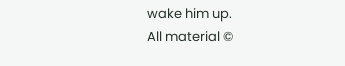wake him up.
All material ©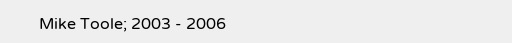Mike Toole; 2003 - 2006